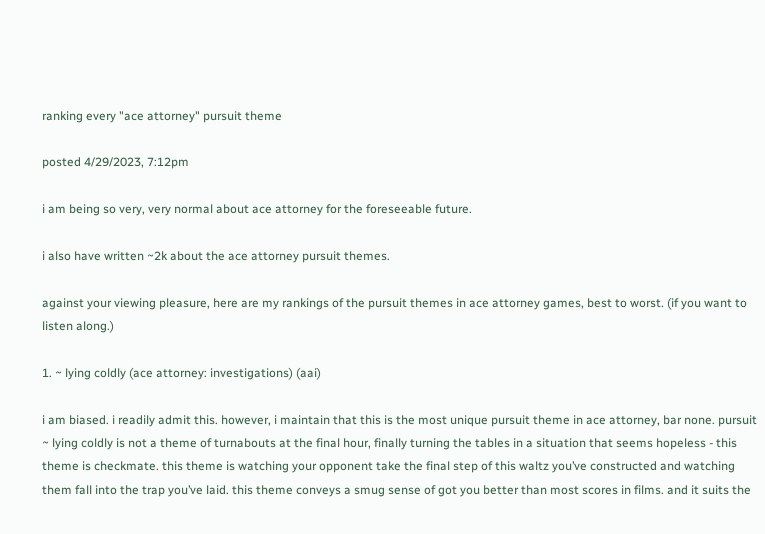ranking every "ace attorney" pursuit theme

posted 4/29/2023, 7:12pm

i am being so very, very normal about ace attorney for the foreseeable future.

i also have written ~2k about the ace attorney pursuit themes.

against your viewing pleasure, here are my rankings of the pursuit themes in ace attorney games, best to worst. (if you want to listen along.)

1. ~ lying coldly (ace attorney: investigations) (aai)

i am biased. i readily admit this. however, i maintain that this is the most unique pursuit theme in ace attorney, bar none. pursuit ~ lying coldly is not a theme of turnabouts at the final hour, finally turning the tables in a situation that seems hopeless - this theme is checkmate. this theme is watching your opponent take the final step of this waltz you’ve constructed and watching them fall into the trap you’ve laid. this theme conveys a smug sense of got you better than most scores in films. and it suits the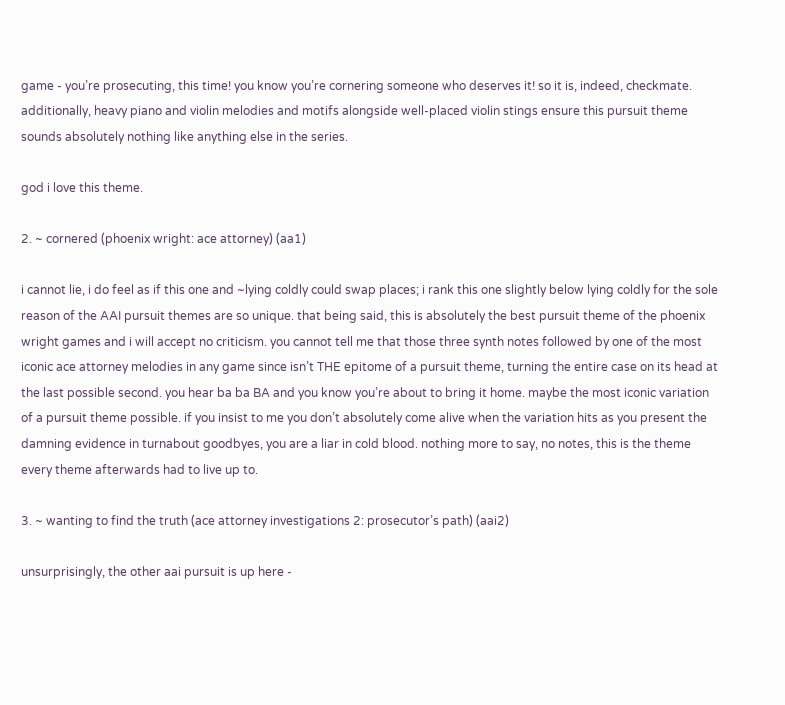game - you’re prosecuting, this time! you know you’re cornering someone who deserves it! so it is, indeed, checkmate. additionally, heavy piano and violin melodies and motifs alongside well-placed violin stings ensure this pursuit theme sounds absolutely nothing like anything else in the series.

god i love this theme.

2. ~ cornered (phoenix wright: ace attorney) (aa1)

i cannot lie, i do feel as if this one and ~lying coldly could swap places; i rank this one slightly below lying coldly for the sole reason of the AAI pursuit themes are so unique. that being said, this is absolutely the best pursuit theme of the phoenix wright games and i will accept no criticism. you cannot tell me that those three synth notes followed by one of the most iconic ace attorney melodies in any game since isn’t THE epitome of a pursuit theme, turning the entire case on its head at the last possible second. you hear ba ba BA and you know you’re about to bring it home. maybe the most iconic variation of a pursuit theme possible. if you insist to me you don’t absolutely come alive when the variation hits as you present the damning evidence in turnabout goodbyes, you are a liar in cold blood. nothing more to say, no notes, this is the theme every theme afterwards had to live up to.

3. ~ wanting to find the truth (ace attorney investigations 2: prosecutor’s path) (aai2)

unsurprisingly, the other aai pursuit is up here -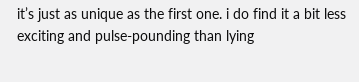it’s just as unique as the first one. i do find it a bit less exciting and pulse-pounding than lying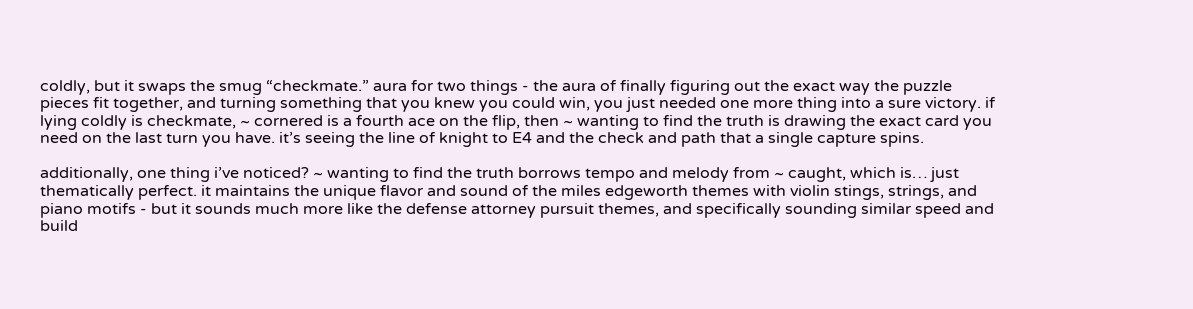coldly, but it swaps the smug “checkmate.” aura for two things - the aura of finally figuring out the exact way the puzzle pieces fit together, and turning something that you knew you could win, you just needed one more thing into a sure victory. if lying coldly is checkmate, ~ cornered is a fourth ace on the flip, then ~ wanting to find the truth is drawing the exact card you need on the last turn you have. it’s seeing the line of knight to E4 and the check and path that a single capture spins.

additionally, one thing i’ve noticed? ~ wanting to find the truth borrows tempo and melody from ~ caught, which is… just thematically perfect. it maintains the unique flavor and sound of the miles edgeworth themes with violin stings, strings, and piano motifs - but it sounds much more like the defense attorney pursuit themes, and specifically sounding similar speed and build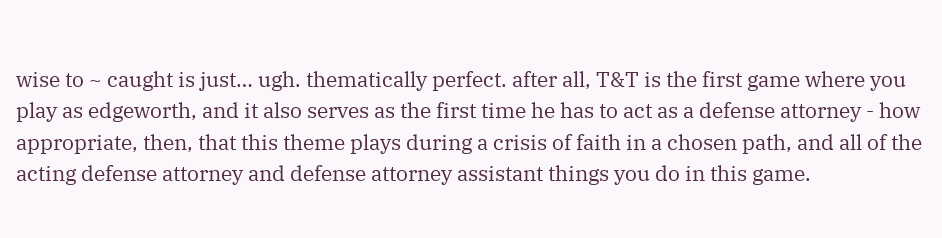wise to ~ caught is just… ugh. thematically perfect. after all, T&T is the first game where you play as edgeworth, and it also serves as the first time he has to act as a defense attorney - how appropriate, then, that this theme plays during a crisis of faith in a chosen path, and all of the acting defense attorney and defense attorney assistant things you do in this game.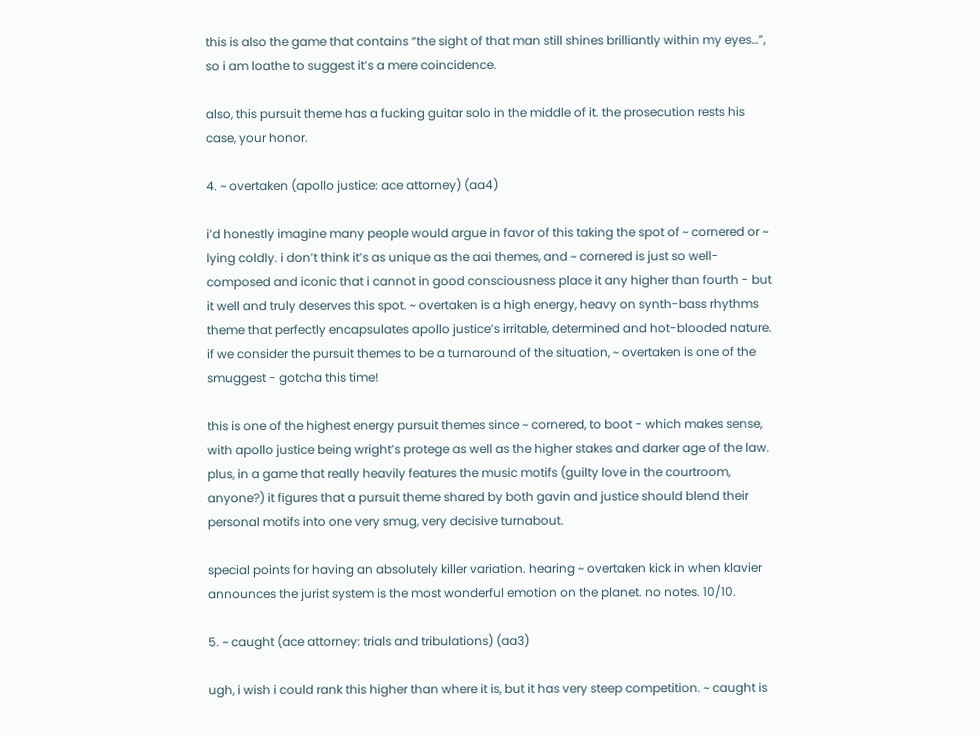this is also the game that contains “the sight of that man still shines brilliantly within my eyes…”, so i am loathe to suggest it’s a mere coincidence.

also, this pursuit theme has a fucking guitar solo in the middle of it. the prosecution rests his case, your honor.

4. ~ overtaken (apollo justice: ace attorney) (aa4)

i’d honestly imagine many people would argue in favor of this taking the spot of ~ cornered or ~ lying coldly. i don’t think it’s as unique as the aai themes, and ~ cornered is just so well-composed and iconic that i cannot in good consciousness place it any higher than fourth - but it well and truly deserves this spot. ~ overtaken is a high energy, heavy on synth-bass rhythms theme that perfectly encapsulates apollo justice’s irritable, determined and hot-blooded nature. if we consider the pursuit themes to be a turnaround of the situation, ~ overtaken is one of the smuggest - gotcha this time!

this is one of the highest energy pursuit themes since ~ cornered, to boot - which makes sense, with apollo justice being wright’s protege as well as the higher stakes and darker age of the law. plus, in a game that really heavily features the music motifs (guilty love in the courtroom, anyone?) it figures that a pursuit theme shared by both gavin and justice should blend their personal motifs into one very smug, very decisive turnabout.

special points for having an absolutely killer variation. hearing ~ overtaken kick in when klavier announces the jurist system is the most wonderful emotion on the planet. no notes. 10/10.

5. ~ caught (ace attorney: trials and tribulations) (aa3)

ugh, i wish i could rank this higher than where it is, but it has very steep competition. ~ caught is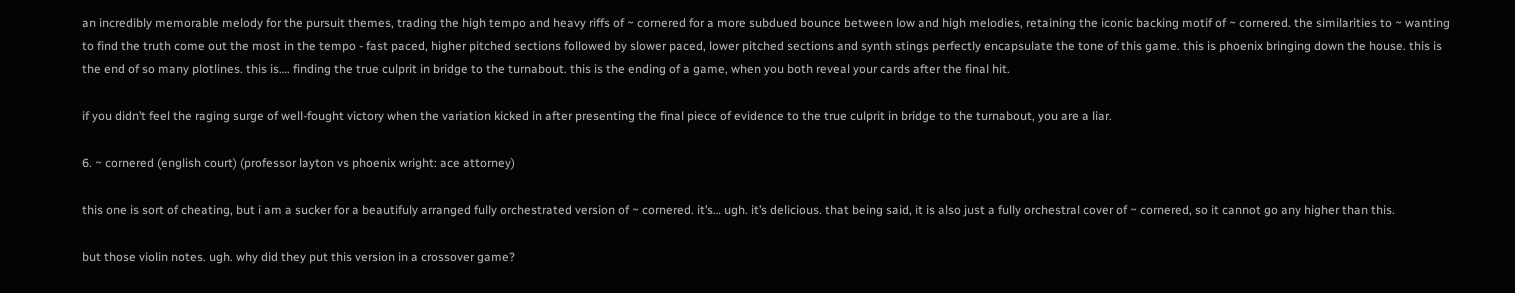an incredibly memorable melody for the pursuit themes, trading the high tempo and heavy riffs of ~ cornered for a more subdued bounce between low and high melodies, retaining the iconic backing motif of ~ cornered. the similarities to ~ wanting to find the truth come out the most in the tempo - fast paced, higher pitched sections followed by slower paced, lower pitched sections and synth stings perfectly encapsulate the tone of this game. this is phoenix bringing down the house. this is the end of so many plotlines. this is…. finding the true culprit in bridge to the turnabout. this is the ending of a game, when you both reveal your cards after the final hit.

if you didn’t feel the raging surge of well-fought victory when the variation kicked in after presenting the final piece of evidence to the true culprit in bridge to the turnabout, you are a liar.

6. ~ cornered (english court) (professor layton vs phoenix wright: ace attorney)

this one is sort of cheating, but i am a sucker for a beautifuly arranged fully orchestrated version of ~ cornered. it’s… ugh. it’s delicious. that being said, it is also just a fully orchestral cover of ~ cornered, so it cannot go any higher than this.

but those violin notes. ugh. why did they put this version in a crossover game?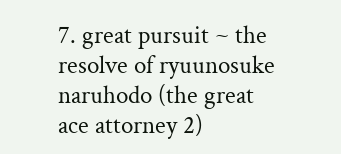7. great pursuit ~ the resolve of ryuunosuke naruhodo (the great ace attorney 2)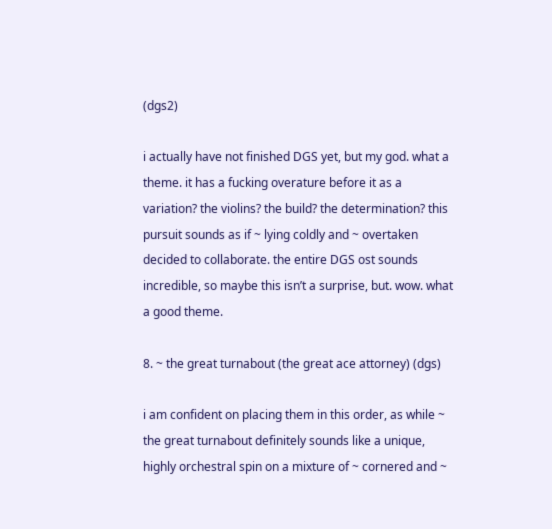(dgs2)

i actually have not finished DGS yet, but my god. what a theme. it has a fucking overature before it as a variation? the violins? the build? the determination? this pursuit sounds as if ~ lying coldly and ~ overtaken decided to collaborate. the entire DGS ost sounds incredible, so maybe this isn’t a surprise, but. wow. what a good theme.

8. ~ the great turnabout (the great ace attorney) (dgs)

i am confident on placing them in this order, as while ~ the great turnabout definitely sounds like a unique, highly orchestral spin on a mixture of ~ cornered and ~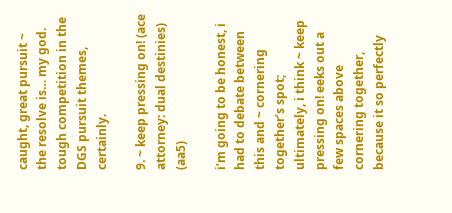caught, great pursuit ~ the resolve is… my god. tough competition in the DGS pursuit themes, certainly.

9. ~ keep pressing on! (ace attorney: dual destinies) (aa5)

i’m going to be honest, i had to debate between this and ~ cornering together’s spot; ultimately, i think ~ keep pressing on! eeks out a few spaces above cornering together, because it so perfectly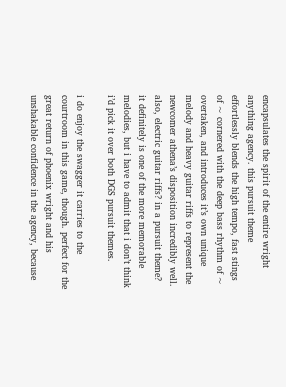encapsulates the spirit of the entire wright anything agency. this pursuit theme effortlessly blends the high tempo, fast stings of ~ cornered with the deep bass rhythm of ~ overtaken, and introduces it’s own unique melody and heavy guitar riffs to represent the newcomer athena’s disposition incredibly well. also, electric guitar riffs? in a pursuit theme? it definitely is one of the more memorable melodies, but i have to admit that i don’t think i’d pick it over both DGS pursuit themes.

i do enjoy the swagger it carries to the courtroom in this game, though. perfect for the great return of phoenix wright and his unshakable confidence in the agency, because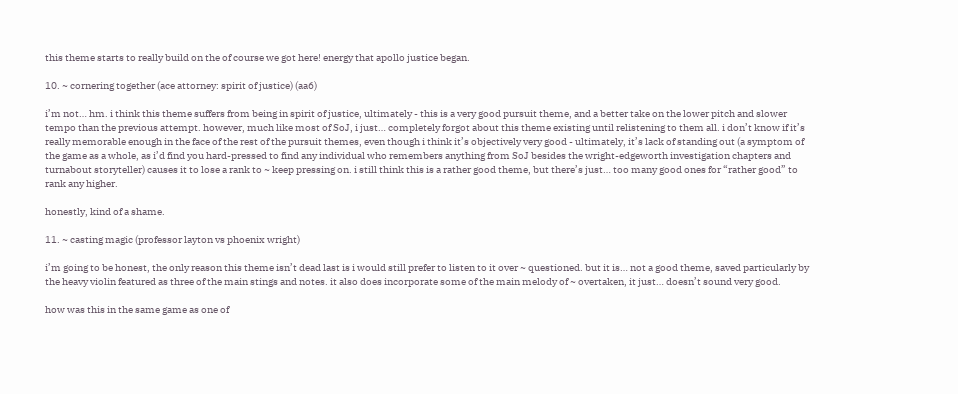this theme starts to really build on the of course we got here! energy that apollo justice began.

10. ~ cornering together (ace attorney: spirit of justice) (aa6)

i’m not… hm. i think this theme suffers from being in spirit of justice, ultimately - this is a very good pursuit theme, and a better take on the lower pitch and slower tempo than the previous attempt. however, much like most of SoJ, i just… completely forgot about this theme existing until relistening to them all. i don’t know if it’s really memorable enough in the face of the rest of the pursuit themes, even though i think it’s objectively very good - ultimately, it’s lack of standing out (a symptom of the game as a whole, as i’d find you hard-pressed to find any individual who remembers anything from SoJ besides the wright-edgeworth investigation chapters and turnabout storyteller) causes it to lose a rank to ~ keep pressing on. i still think this is a rather good theme, but there’s just… too many good ones for “rather good” to rank any higher.

honestly, kind of a shame.

11. ~ casting magic (professor layton vs phoenix wright)

i’m going to be honest, the only reason this theme isn’t dead last is i would still prefer to listen to it over ~ questioned. but it is… not a good theme, saved particularly by the heavy violin featured as three of the main stings and notes. it also does incorporate some of the main melody of ~ overtaken, it just… doesn’t sound very good.

how was this in the same game as one of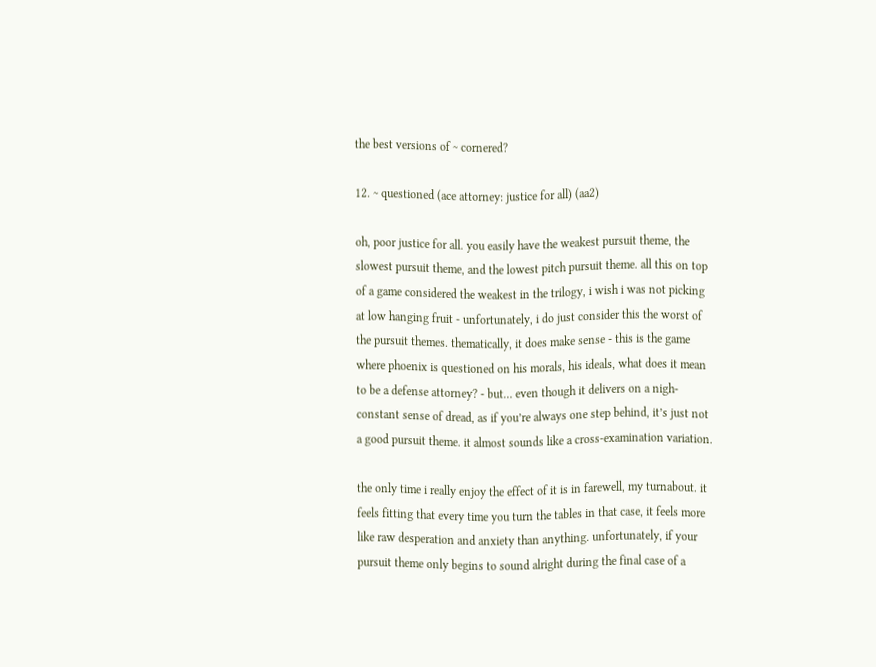the best versions of ~ cornered?

12. ~ questioned (ace attorney: justice for all) (aa2)

oh, poor justice for all. you easily have the weakest pursuit theme, the slowest pursuit theme, and the lowest pitch pursuit theme. all this on top of a game considered the weakest in the trilogy, i wish i was not picking at low hanging fruit - unfortunately, i do just consider this the worst of the pursuit themes. thematically, it does make sense - this is the game where phoenix is questioned on his morals, his ideals, what does it mean to be a defense attorney? - but… even though it delivers on a nigh-constant sense of dread, as if you’re always one step behind, it’s just not a good pursuit theme. it almost sounds like a cross-examination variation.

the only time i really enjoy the effect of it is in farewell, my turnabout. it feels fitting that every time you turn the tables in that case, it feels more like raw desperation and anxiety than anything. unfortunately, if your pursuit theme only begins to sound alright during the final case of a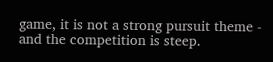game, it is not a strong pursuit theme - and the competition is steep.